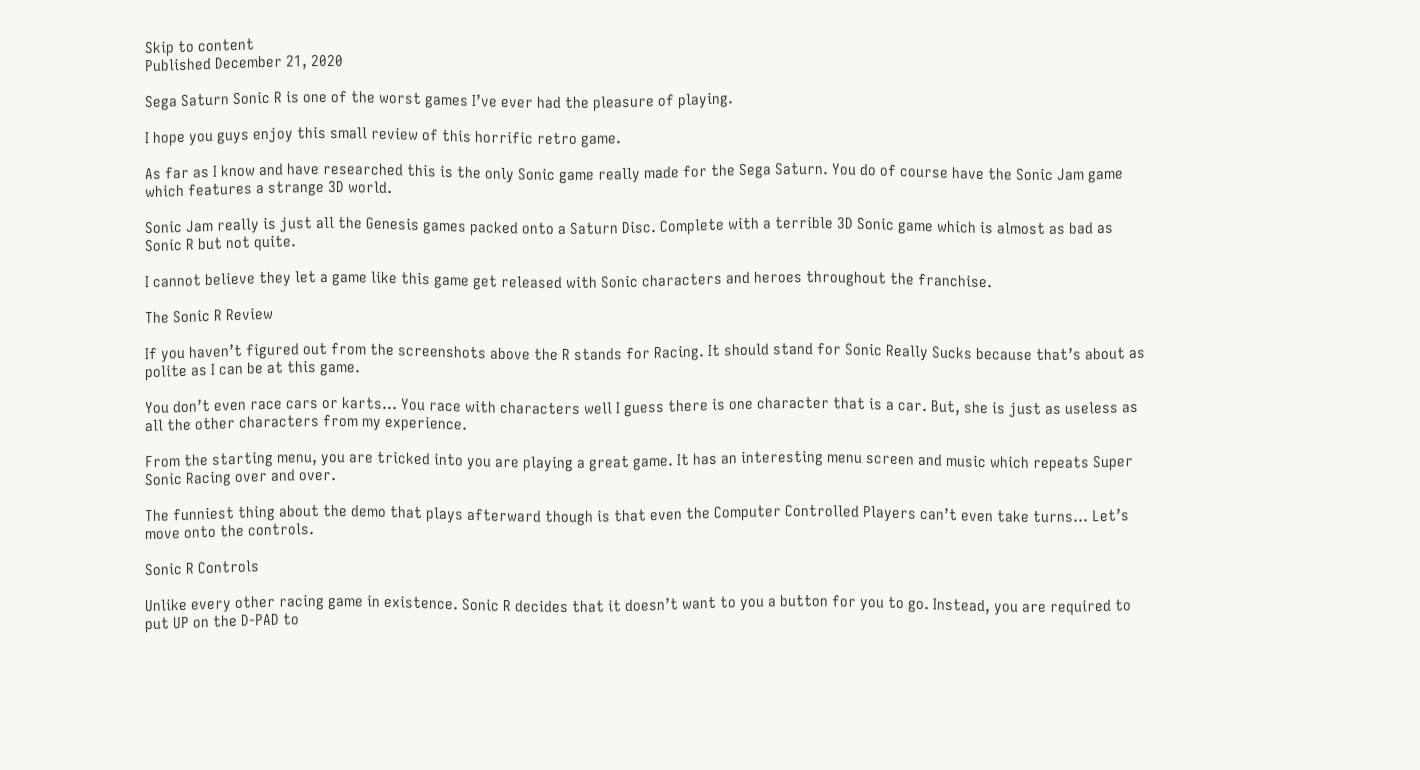Skip to content
Published December 21, 2020

Sega Saturn Sonic R is one of the worst games I’ve ever had the pleasure of playing.

I hope you guys enjoy this small review of this horrific retro game.

As far as I know and have researched this is the only Sonic game really made for the Sega Saturn. You do of course have the Sonic Jam game which features a strange 3D world.

Sonic Jam really is just all the Genesis games packed onto a Saturn Disc. Complete with a terrible 3D Sonic game which is almost as bad as Sonic R but not quite.

I cannot believe they let a game like this game get released with Sonic characters and heroes throughout the franchise.

The Sonic R Review

If you haven’t figured out from the screenshots above the R stands for Racing. It should stand for Sonic Really Sucks because that’s about as polite as I can be at this game.

You don’t even race cars or karts… You race with characters well I guess there is one character that is a car. But, she is just as useless as all the other characters from my experience.

From the starting menu, you are tricked into you are playing a great game. It has an interesting menu screen and music which repeats Super Sonic Racing over and over.

The funniest thing about the demo that plays afterward though is that even the Computer Controlled Players can’t even take turns… Let’s move onto the controls.

Sonic R Controls

Unlike every other racing game in existence. Sonic R decides that it doesn’t want to you a button for you to go. Instead, you are required to put UP on the D-PAD to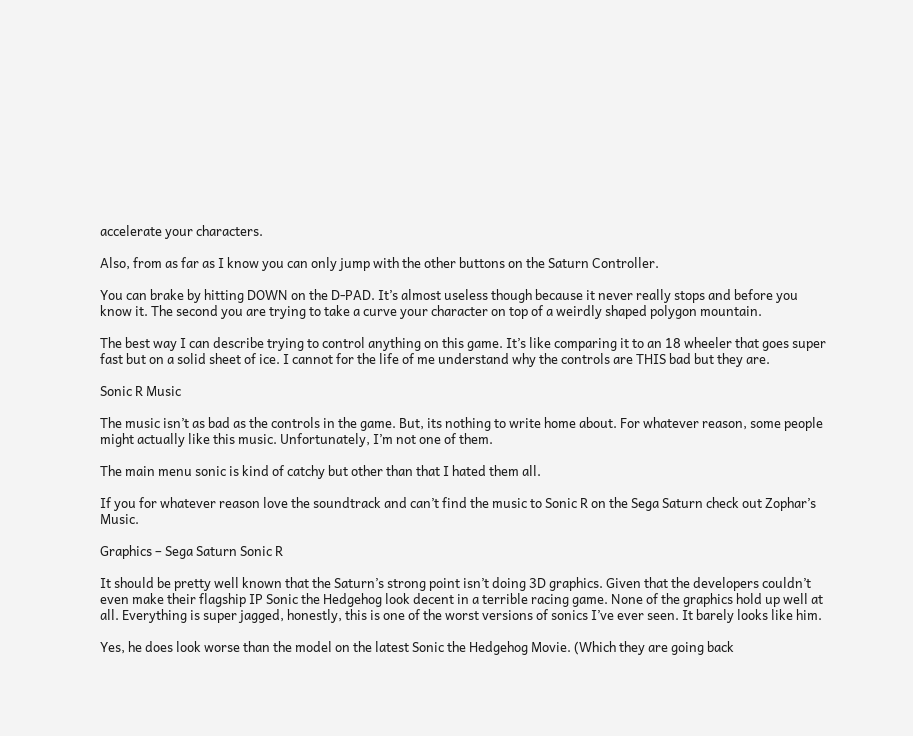accelerate your characters.

Also, from as far as I know you can only jump with the other buttons on the Saturn Controller.

You can brake by hitting DOWN on the D-PAD. It’s almost useless though because it never really stops and before you know it. The second you are trying to take a curve your character on top of a weirdly shaped polygon mountain.

The best way I can describe trying to control anything on this game. It’s like comparing it to an 18 wheeler that goes super fast but on a solid sheet of ice. I cannot for the life of me understand why the controls are THIS bad but they are.

Sonic R Music

The music isn’t as bad as the controls in the game. But, its nothing to write home about. For whatever reason, some people might actually like this music. Unfortunately, I’m not one of them.

The main menu sonic is kind of catchy but other than that I hated them all.

If you for whatever reason love the soundtrack and can’t find the music to Sonic R on the Sega Saturn check out Zophar’s Music.

Graphics – Sega Saturn Sonic R

It should be pretty well known that the Saturn’s strong point isn’t doing 3D graphics. Given that the developers couldn’t even make their flagship IP Sonic the Hedgehog look decent in a terrible racing game. None of the graphics hold up well at all. Everything is super jagged, honestly, this is one of the worst versions of sonics I’ve ever seen. It barely looks like him.

Yes, he does look worse than the model on the latest Sonic the Hedgehog Movie. (Which they are going back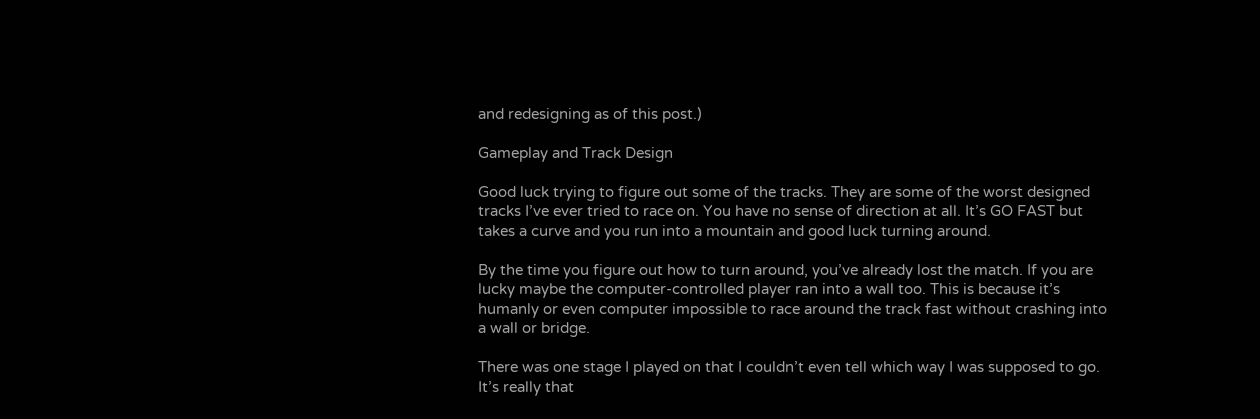and redesigning as of this post.)

Gameplay and Track Design

Good luck trying to figure out some of the tracks. They are some of the worst designed tracks I’ve ever tried to race on. You have no sense of direction at all. It’s GO FAST but takes a curve and you run into a mountain and good luck turning around.

By the time you figure out how to turn around, you’ve already lost the match. If you are lucky maybe the computer-controlled player ran into a wall too. This is because it’s humanly or even computer impossible to race around the track fast without crashing into a wall or bridge.

There was one stage I played on that I couldn’t even tell which way I was supposed to go. It’s really that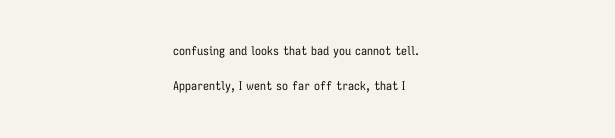confusing and looks that bad you cannot tell.

Apparently, I went so far off track, that I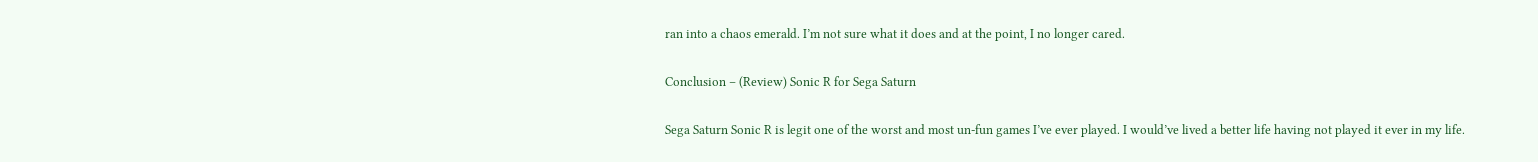ran into a chaos emerald. I’m not sure what it does and at the point, I no longer cared.

Conclusion – (Review) Sonic R for Sega Saturn

Sega Saturn Sonic R is legit one of the worst and most un-fun games I’ve ever played. I would’ve lived a better life having not played it ever in my life.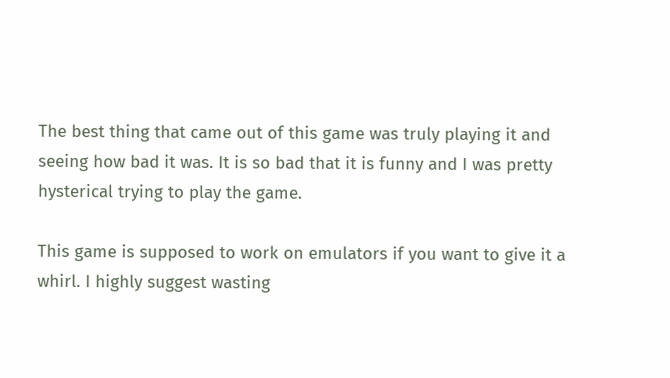The best thing that came out of this game was truly playing it and seeing how bad it was. It is so bad that it is funny and I was pretty hysterical trying to play the game.

This game is supposed to work on emulators if you want to give it a whirl. I highly suggest wasting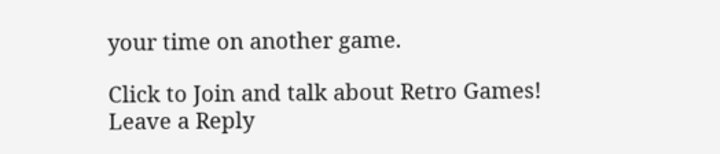your time on another game.

Click to Join and talk about Retro Games!
Leave a Reply